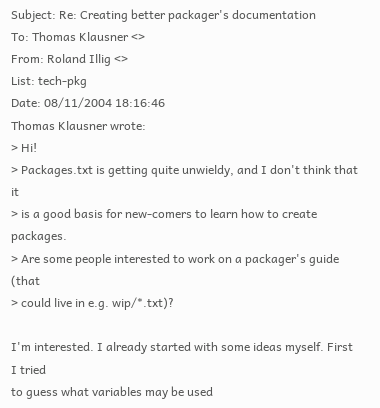Subject: Re: Creating better packager's documentation
To: Thomas Klausner <>
From: Roland Illig <>
List: tech-pkg
Date: 08/11/2004 18:16:46
Thomas Klausner wrote:
> Hi!
> Packages.txt is getting quite unwieldy, and I don't think that it
> is a good basis for new-comers to learn how to create packages.
> Are some people interested to work on a packager's guide (that
> could live in e.g. wip/*.txt)?

I'm interested. I already started with some ideas myself. First I tried
to guess what variables may be used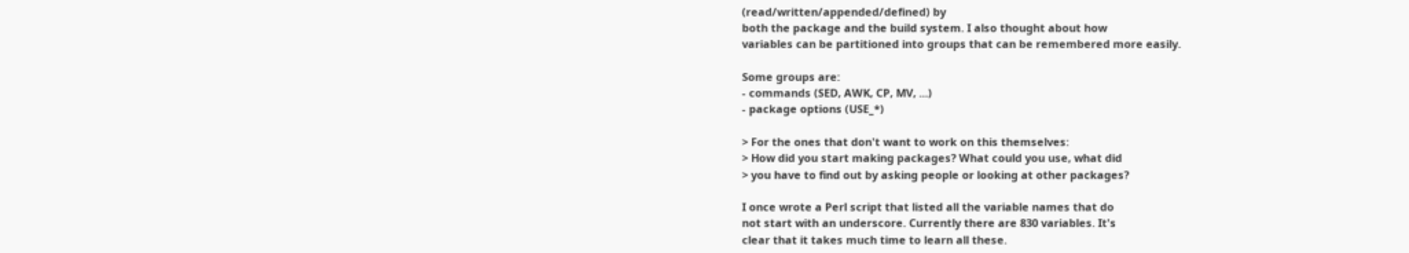(read/written/appended/defined) by
both the package and the build system. I also thought about how
variables can be partitioned into groups that can be remembered more easily.

Some groups are:
- commands (SED, AWK, CP, MV, ...)
- package options (USE_*)

> For the ones that don't want to work on this themselves:
> How did you start making packages? What could you use, what did
> you have to find out by asking people or looking at other packages?

I once wrote a Perl script that listed all the variable names that do
not start with an underscore. Currently there are 830 variables. It's
clear that it takes much time to learn all these.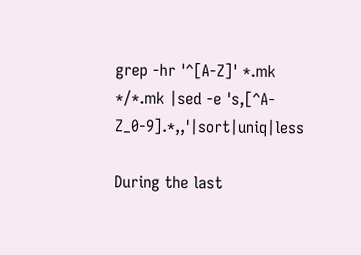grep -hr '^[A-Z]' *.mk */*.mk |sed -e 's,[^A-Z_0-9].*,,'|sort|uniq|less

During the last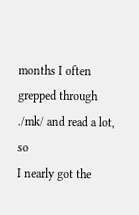months I often grepped through ./mk/ and read a lot, so
I nearly got the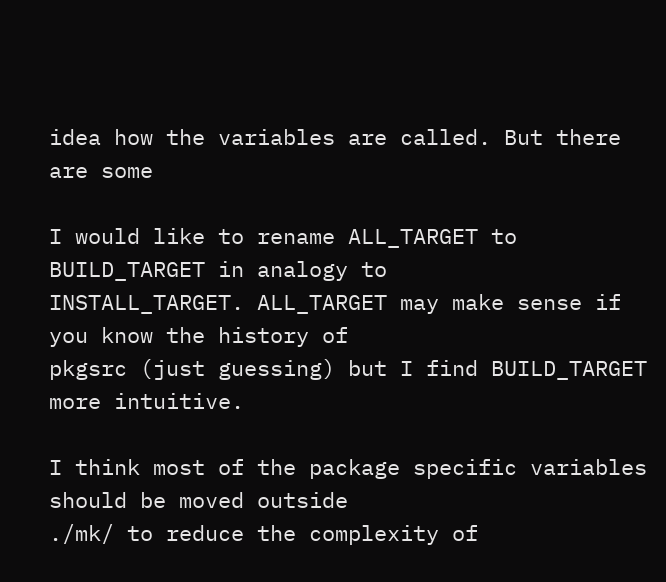idea how the variables are called. But there are some

I would like to rename ALL_TARGET to BUILD_TARGET in analogy to
INSTALL_TARGET. ALL_TARGET may make sense if you know the history of
pkgsrc (just guessing) but I find BUILD_TARGET more intuitive.

I think most of the package specific variables should be moved outside
./mk/ to reduce the complexity of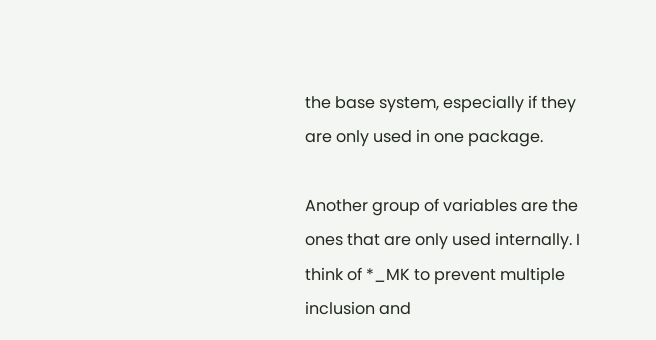the base system, especially if they
are only used in one package.

Another group of variables are the ones that are only used internally. I
think of *_MK to prevent multiple inclusion and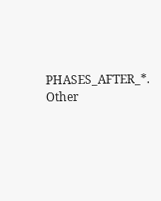PHASES_AFTER_*. Other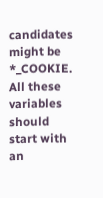candidates might be *_COOKIE. All these variables should start with an